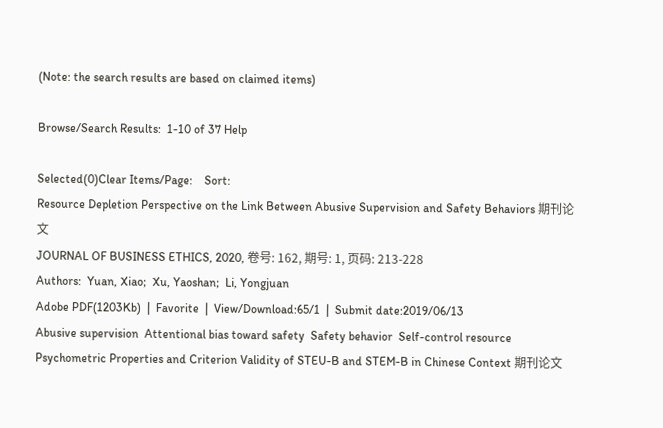(Note: the search results are based on claimed items)

Browse/Search Results:  1-10 of 37 Help

Selected(0)Clear Items/Page:    Sort:
Resource Depletion Perspective on the Link Between Abusive Supervision and Safety Behaviors 期刊论文
JOURNAL OF BUSINESS ETHICS, 2020, 卷号: 162, 期号: 1, 页码: 213-228
Authors:  Yuan, Xiao;  Xu, Yaoshan;  Li, Yongjuan
Adobe PDF(1203Kb)  |  Favorite  |  View/Download:65/1  |  Submit date:2019/06/13
Abusive supervision  Attentional bias toward safety  Safety behavior  Self-control resource
Psychometric Properties and Criterion Validity of STEU-B and STEM-B in Chinese Context 期刊论文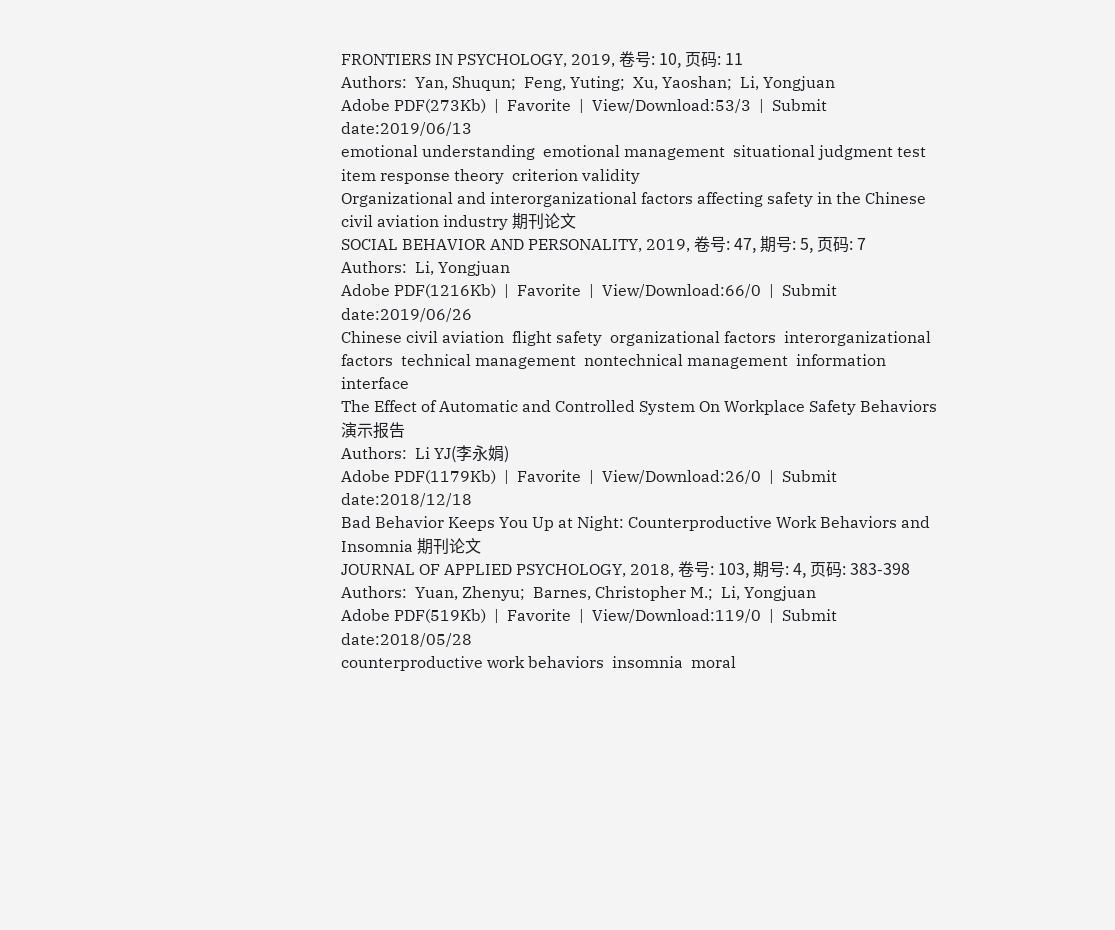FRONTIERS IN PSYCHOLOGY, 2019, 卷号: 10, 页码: 11
Authors:  Yan, Shuqun;  Feng, Yuting;  Xu, Yaoshan;  Li, Yongjuan
Adobe PDF(273Kb)  |  Favorite  |  View/Download:53/3  |  Submit date:2019/06/13
emotional understanding  emotional management  situational judgment test  item response theory  criterion validity
Organizational and interorganizational factors affecting safety in the Chinese civil aviation industry 期刊论文
SOCIAL BEHAVIOR AND PERSONALITY, 2019, 卷号: 47, 期号: 5, 页码: 7
Authors:  Li, Yongjuan
Adobe PDF(1216Kb)  |  Favorite  |  View/Download:66/0  |  Submit date:2019/06/26
Chinese civil aviation  flight safety  organizational factors  interorganizational factors  technical management  nontechnical management  information interface
The Effect of Automatic and Controlled System On Workplace Safety Behaviors 演示报告
Authors:  Li YJ(李永娟)
Adobe PDF(1179Kb)  |  Favorite  |  View/Download:26/0  |  Submit date:2018/12/18
Bad Behavior Keeps You Up at Night: Counterproductive Work Behaviors and Insomnia 期刊论文
JOURNAL OF APPLIED PSYCHOLOGY, 2018, 卷号: 103, 期号: 4, 页码: 383-398
Authors:  Yuan, Zhenyu;  Barnes, Christopher M.;  Li, Yongjuan
Adobe PDF(519Kb)  |  Favorite  |  View/Download:119/0  |  Submit date:2018/05/28
counterproductive work behaviors  insomnia  moral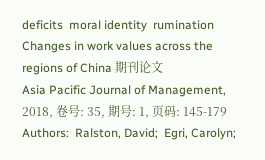deficits  moral identity  rumination
Changes in work values across the regions of China 期刊论文
Asia Pacific Journal of Management, 2018, 卷号: 35, 期号: 1, 页码: 145-179
Authors:  Ralston, David;  Egri, Carolyn;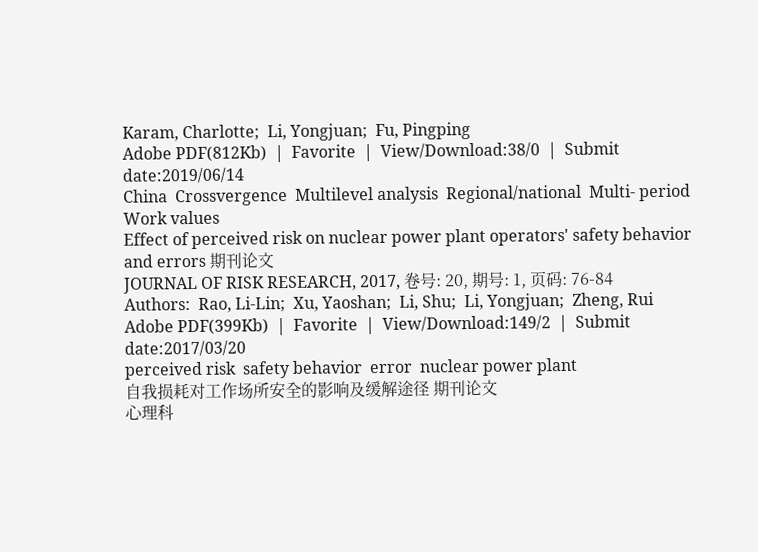Karam, Charlotte;  Li, Yongjuan;  Fu, Pingping
Adobe PDF(812Kb)  |  Favorite  |  View/Download:38/0  |  Submit date:2019/06/14
China  Crossvergence  Multilevel analysis  Regional/national  Multi- period  Work values
Effect of perceived risk on nuclear power plant operators' safety behavior and errors 期刊论文
JOURNAL OF RISK RESEARCH, 2017, 卷号: 20, 期号: 1, 页码: 76-84
Authors:  Rao, Li-Lin;  Xu, Yaoshan;  Li, Shu;  Li, Yongjuan;  Zheng, Rui
Adobe PDF(399Kb)  |  Favorite  |  View/Download:149/2  |  Submit date:2017/03/20
perceived risk  safety behavior  error  nuclear power plant
自我损耗对工作场所安全的影响及缓解途径 期刊论文
心理科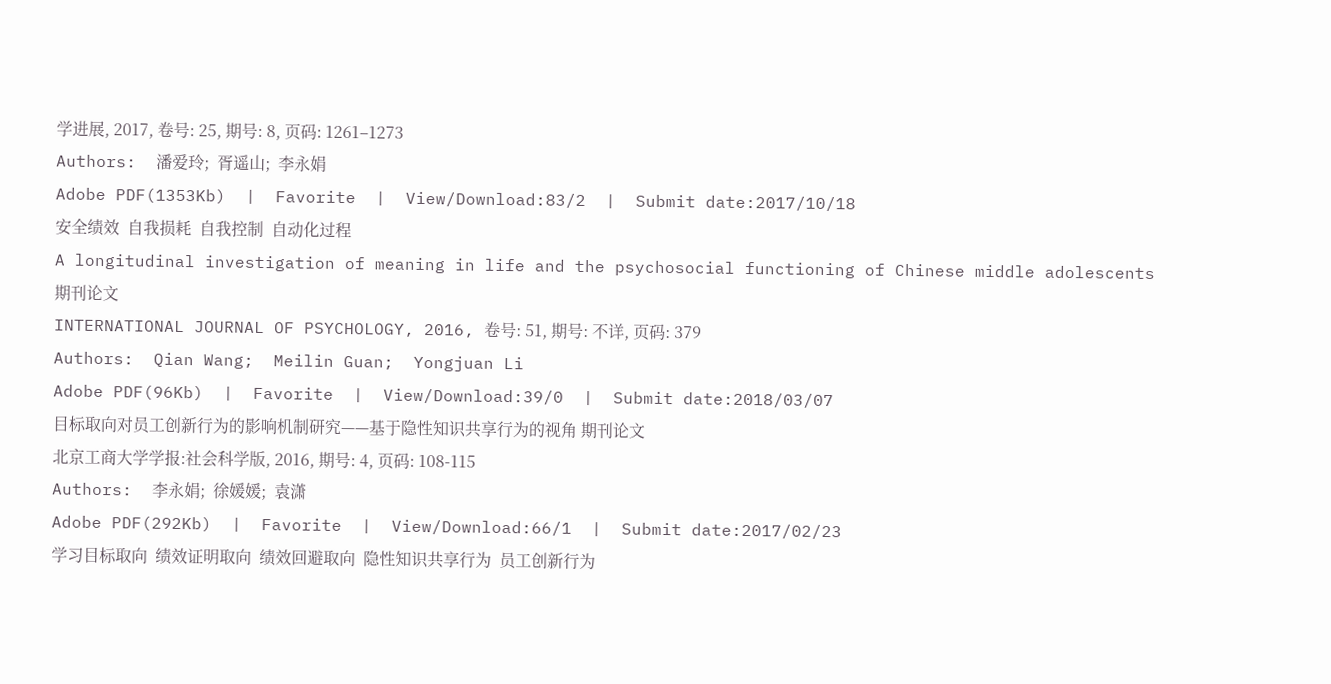学进展, 2017, 卷号: 25, 期号: 8, 页码: 1261–1273
Authors:  潘爱玲;  胥遥山;  李永娟
Adobe PDF(1353Kb)  |  Favorite  |  View/Download:83/2  |  Submit date:2017/10/18
安全绩效  自我损耗  自我控制  自动化过程
A longitudinal investigation of meaning in life and the psychosocial functioning of Chinese middle adolescents 期刊论文
INTERNATIONAL JOURNAL OF PSYCHOLOGY, 2016, 卷号: 51, 期号: 不详, 页码: 379
Authors:  Qian Wang;  Meilin Guan;  Yongjuan Li
Adobe PDF(96Kb)  |  Favorite  |  View/Download:39/0  |  Submit date:2018/03/07
目标取向对员工创新行为的影响机制研究——基于隐性知识共享行为的视角 期刊论文
北京工商大学学报:社会科学版, 2016, 期号: 4, 页码: 108-115
Authors:  李永娟;  徐媛媛;  袁潇
Adobe PDF(292Kb)  |  Favorite  |  View/Download:66/1  |  Submit date:2017/02/23
学习目标取向  绩效证明取向  绩效回避取向  隐性知识共享行为  员工创新行为